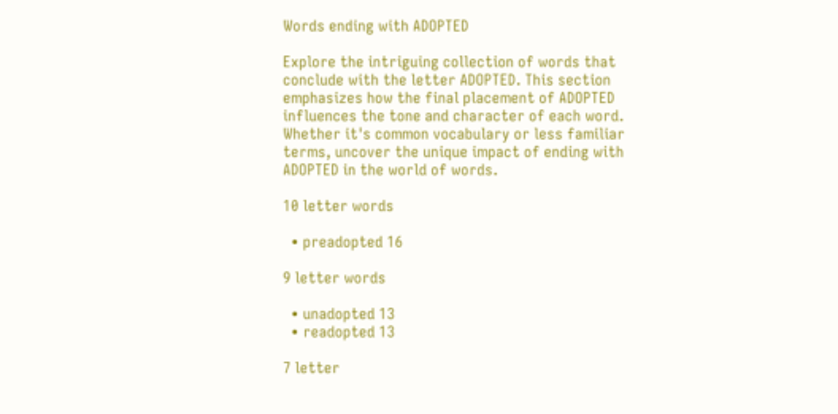Words ending with ADOPTED

Explore the intriguing collection of words that conclude with the letter ADOPTED. This section emphasizes how the final placement of ADOPTED influences the tone and character of each word. Whether it's common vocabulary or less familiar terms, uncover the unique impact of ending with ADOPTED in the world of words.

10 letter words

  • preadopted 16

9 letter words

  • unadopted 13
  • readopted 13

7 letter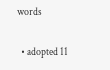words

  • adopted 11